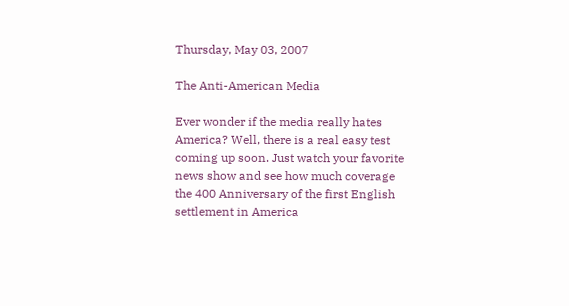Thursday, May 03, 2007

The Anti-American Media

Ever wonder if the media really hates America? Well, there is a real easy test coming up soon. Just watch your favorite news show and see how much coverage the 400 Anniversary of the first English settlement in America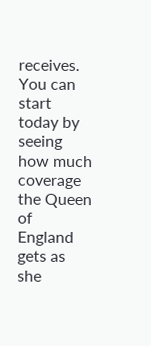receives. You can start today by seeing how much coverage the Queen of England gets as she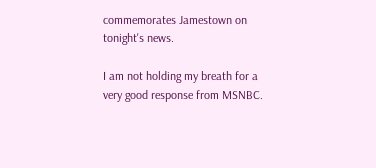commemorates Jamestown on tonight's news.

I am not holding my breath for a very good response from MSNBC.